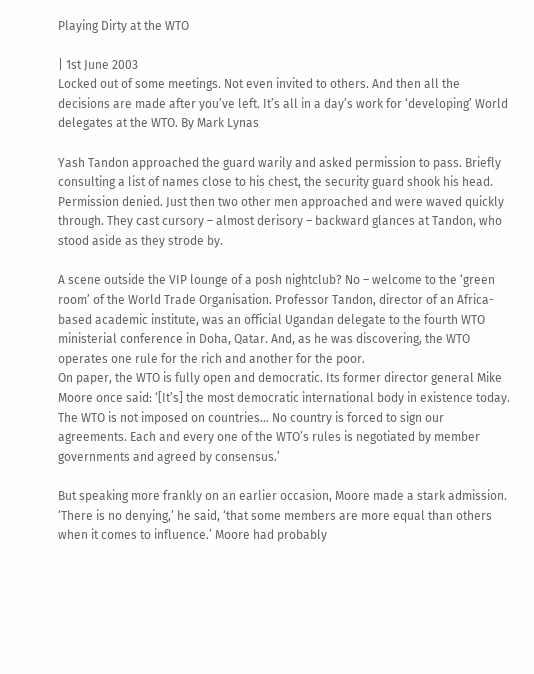Playing Dirty at the WTO

| 1st June 2003
Locked out of some meetings. Not even invited to others. And then all the decisions are made after you’ve left. It’s all in a day’s work for ‘developing’ World delegates at the WTO. By Mark Lynas

Yash Tandon approached the guard warily and asked permission to pass. Briefly consulting a list of names close to his chest, the security guard shook his head. Permission denied. Just then two other men approached and were waved quickly through. They cast cursory – almost derisory – backward glances at Tandon, who stood aside as they strode by.

A scene outside the VIP lounge of a posh nightclub? No – welcome to the ‘green room’ of the World Trade Organisation. Professor Tandon, director of an Africa-based academic institute, was an official Ugandan delegate to the fourth WTO ministerial conference in Doha, Qatar. And, as he was discovering, the WTO operates one rule for the rich and another for the poor.
On paper, the WTO is fully open and democratic. Its former director general Mike Moore once said: ‘[It’s] the most democratic international body in existence today. The WTO is not imposed on countries… No country is forced to sign our agreements. Each and every one of the WTO’s rules is negotiated by member governments and agreed by consensus.’

But speaking more frankly on an earlier occasion, Moore made a stark admission. ‘There is no denying,’ he said, ‘that some members are more equal than others when it comes to influence.’ Moore had probably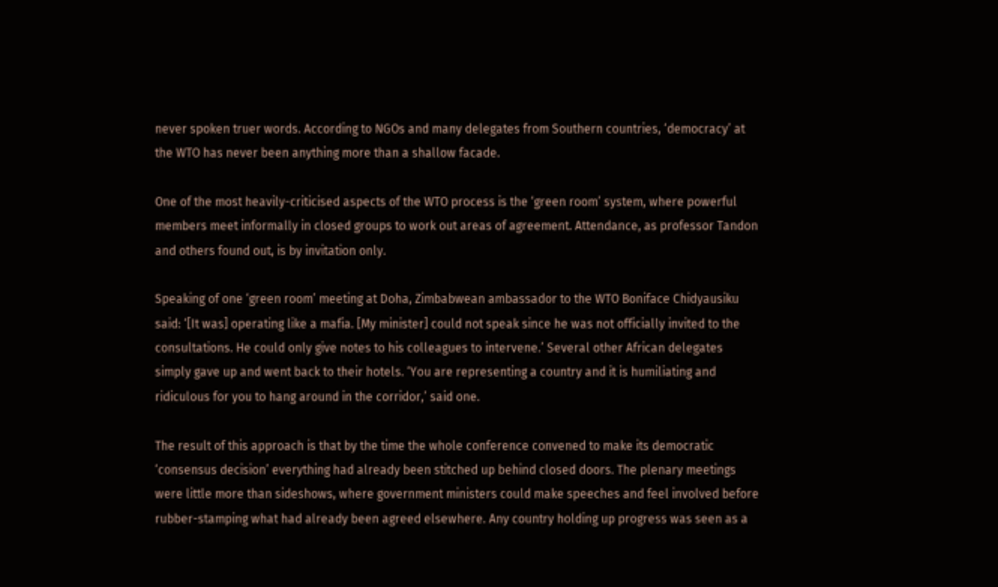never spoken truer words. According to NGOs and many delegates from Southern countries, ‘democracy’ at the WTO has never been anything more than a shallow facade.

One of the most heavily-criticised aspects of the WTO process is the ‘green room’ system, where powerful members meet informally in closed groups to work out areas of agreement. Attendance, as professor Tandon and others found out, is by invitation only.

Speaking of one ‘green room’ meeting at Doha, Zimbabwean ambassador to the WTO Boniface Chidyausiku said: ‘[It was] operating like a mafia. [My minister] could not speak since he was not officially invited to the consultations. He could only give notes to his colleagues to intervene.’ Several other African delegates simply gave up and went back to their hotels. ‘You are representing a country and it is humiliating and ridiculous for you to hang around in the corridor,’ said one.

The result of this approach is that by the time the whole conference convened to make its democratic ‘consensus decision’ everything had already been stitched up behind closed doors. The plenary meetings were little more than sideshows, where government ministers could make speeches and feel involved before rubber-stamping what had already been agreed elsewhere. Any country holding up progress was seen as a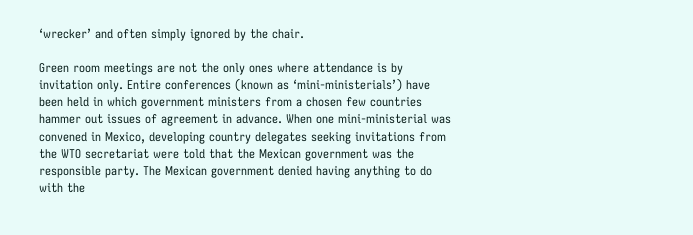‘wrecker’ and often simply ignored by the chair.

Green room meetings are not the only ones where attendance is by invitation only. Entire conferences (known as ‘mini-ministerials’) have been held in which government ministers from a chosen few countries hammer out issues of agreement in advance. When one mini-ministerial was convened in Mexico, developing country delegates seeking invitations from the WTO secretariat were told that the Mexican government was the responsible party. The Mexican government denied having anything to do with the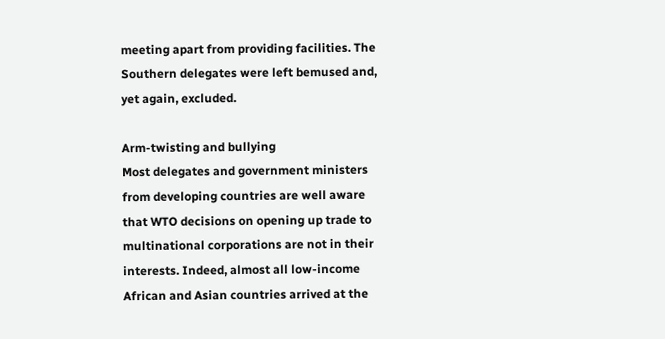meeting apart from providing facilities. The Southern delegates were left bemused and, yet again, excluded.

Arm-twisting and bullying
Most delegates and government ministers from developing countries are well aware that WTO decisions on opening up trade to multinational corporations are not in their interests. Indeed, almost all low-income African and Asian countries arrived at the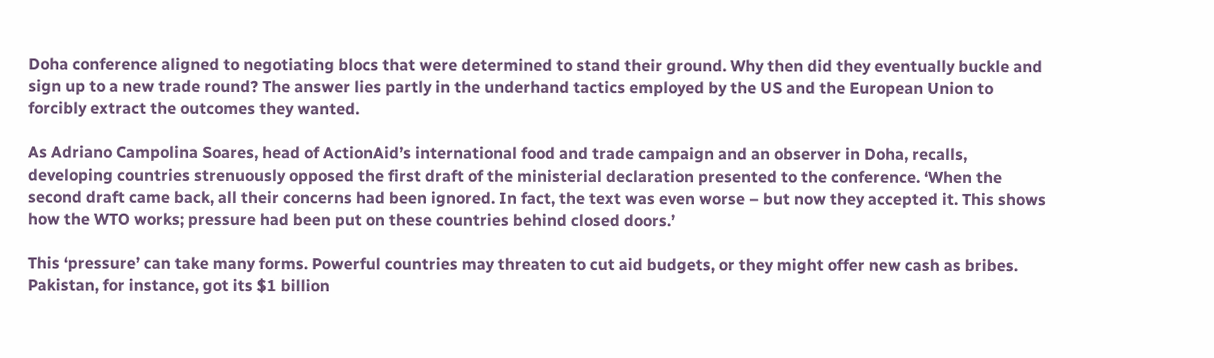Doha conference aligned to negotiating blocs that were determined to stand their ground. Why then did they eventually buckle and sign up to a new trade round? The answer lies partly in the underhand tactics employed by the US and the European Union to forcibly extract the outcomes they wanted.

As Adriano Campolina Soares, head of ActionAid’s international food and trade campaign and an observer in Doha, recalls, developing countries strenuously opposed the first draft of the ministerial declaration presented to the conference. ‘When the second draft came back, all their concerns had been ignored. In fact, the text was even worse – but now they accepted it. This shows how the WTO works; pressure had been put on these countries behind closed doors.’

This ‘pressure’ can take many forms. Powerful countries may threaten to cut aid budgets, or they might offer new cash as bribes. Pakistan, for instance, got its $1 billion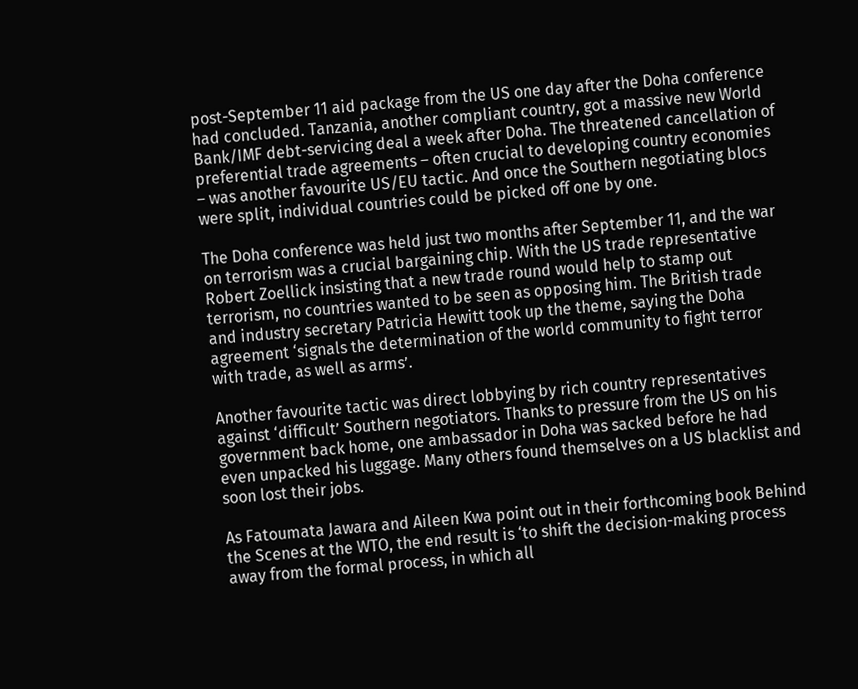post-September 11 aid package from the US one day after the Doha conference had concluded. Tanzania, another compliant country, got a massive new World Bank/IMF debt-servicing deal a week after Doha. The threatened cancellation of preferential trade agreements – often crucial to developing country economies – was another favourite US/EU tactic. And once the Southern negotiating blocs were split, individual countries could be picked off one by one.

The Doha conference was held just two months after September 11, and the war on terrorism was a crucial bargaining chip. With the US trade representative Robert Zoellick insisting that a new trade round would help to stamp out terrorism, no countries wanted to be seen as opposing him. The British trade and industry secretary Patricia Hewitt took up the theme, saying the Doha agreement ‘signals the determination of the world community to fight terror with trade, as well as arms’.

Another favourite tactic was direct lobbying by rich country representatives against ‘difficult’ Southern negotiators. Thanks to pressure from the US on his government back home, one ambassador in Doha was sacked before he had even unpacked his luggage. Many others found themselves on a US blacklist and soon lost their jobs.

As Fatoumata Jawara and Aileen Kwa point out in their forthcoming book Behind the Scenes at the WTO, the end result is ‘to shift the decision-making process away from the formal process, in which all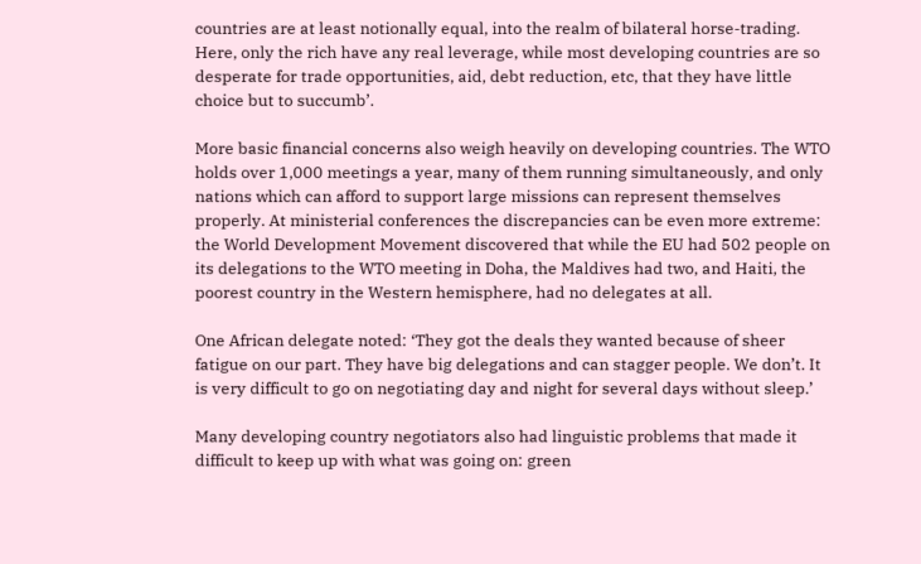countries are at least notionally equal, into the realm of bilateral horse-trading. Here, only the rich have any real leverage, while most developing countries are so desperate for trade opportunities, aid, debt reduction, etc, that they have little choice but to succumb’.

More basic financial concerns also weigh heavily on developing countries. The WTO holds over 1,000 meetings a year, many of them running simultaneously, and only nations which can afford to support large missions can represent themselves properly. At ministerial conferences the discrepancies can be even more extreme: the World Development Movement discovered that while the EU had 502 people on its delegations to the WTO meeting in Doha, the Maldives had two, and Haiti, the poorest country in the Western hemisphere, had no delegates at all.

One African delegate noted: ‘They got the deals they wanted because of sheer fatigue on our part. They have big delegations and can stagger people. We don’t. It is very difficult to go on negotiating day and night for several days without sleep.’

Many developing country negotiators also had linguistic problems that made it difficult to keep up with what was going on: green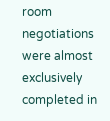room negotiations were almost exclusively completed in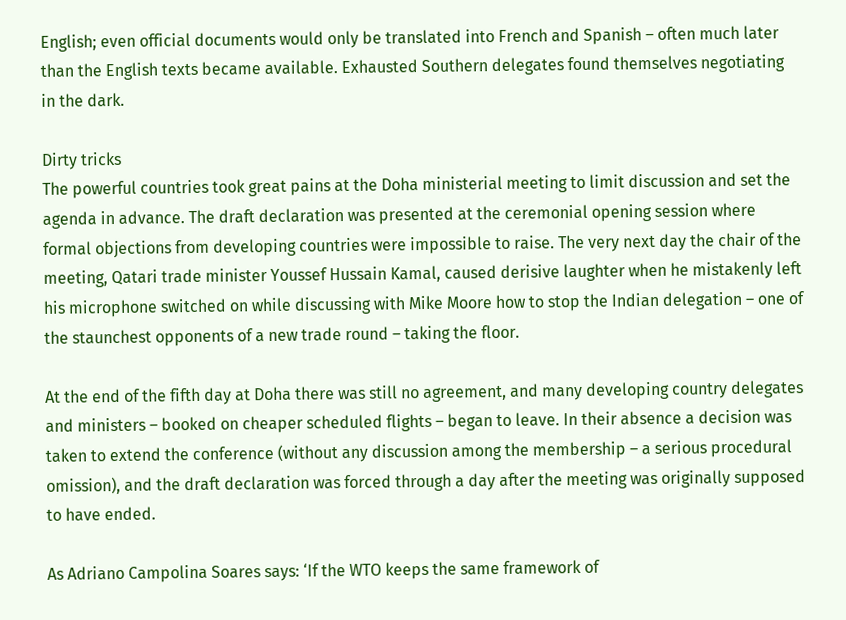English; even official documents would only be translated into French and Spanish – often much later than the English texts became available. Exhausted Southern delegates found themselves negotiating in the dark.

Dirty tricks
The powerful countries took great pains at the Doha ministerial meeting to limit discussion and set the agenda in advance. The draft declaration was presented at the ceremonial opening session where formal objections from developing countries were impossible to raise. The very next day the chair of the meeting, Qatari trade minister Youssef Hussain Kamal, caused derisive laughter when he mistakenly left his microphone switched on while discussing with Mike Moore how to stop the Indian delegation – one of the staunchest opponents of a new trade round – taking the floor.

At the end of the fifth day at Doha there was still no agreement, and many developing country delegates and ministers – booked on cheaper scheduled flights – began to leave. In their absence a decision was taken to extend the conference (without any discussion among the membership – a serious procedural omission), and the draft declaration was forced through a day after the meeting was originally supposed to have ended.

As Adriano Campolina Soares says: ‘If the WTO keeps the same framework of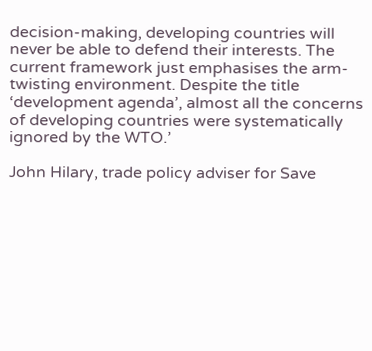decision-making, developing countries will never be able to defend their interests. The current framework just emphasises the arm-twisting environment. Despite the title ‘development agenda’, almost all the concerns of developing countries were systematically ignored by the WTO.’

John Hilary, trade policy adviser for Save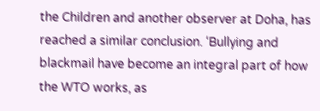the Children and another observer at Doha, has reached a similar conclusion. ‘Bullying and blackmail have become an integral part of how the WTO works, as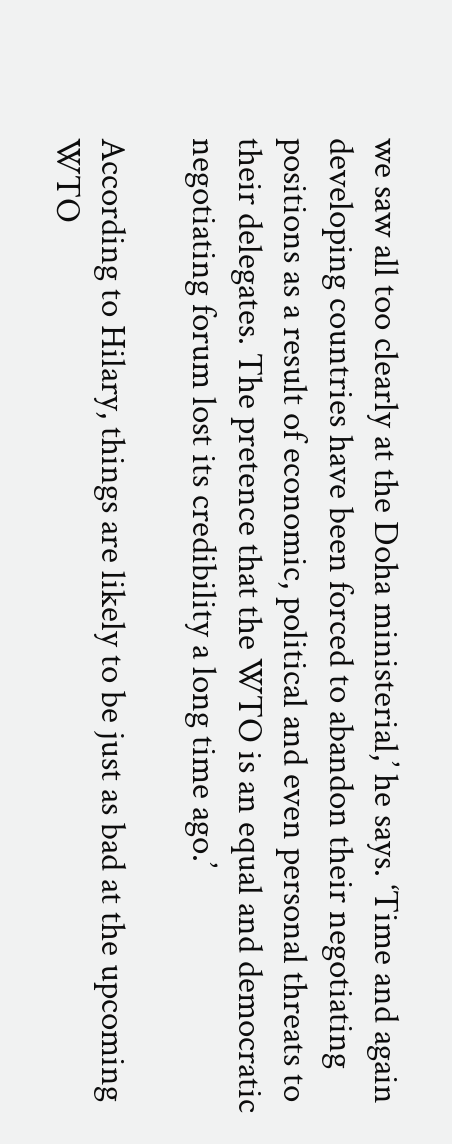we saw all too clearly at the Doha ministerial,’ he says. ‘Time and again developing countries have been forced to abandon their negotiating positions as a result of economic, political and even personal threats to their delegates. The pretence that the WTO is an equal and democratic negotiating forum lost its credibility a long time ago.’

According to Hilary, things are likely to be just as bad at the upcoming WTO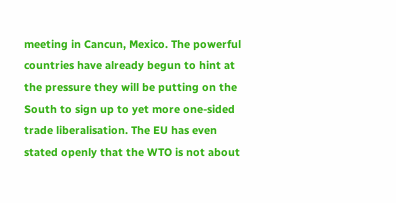meeting in Cancun, Mexico. The powerful countries have already begun to hint at the pressure they will be putting on the South to sign up to yet more one-sided trade liberalisation. The EU has even stated openly that the WTO is not about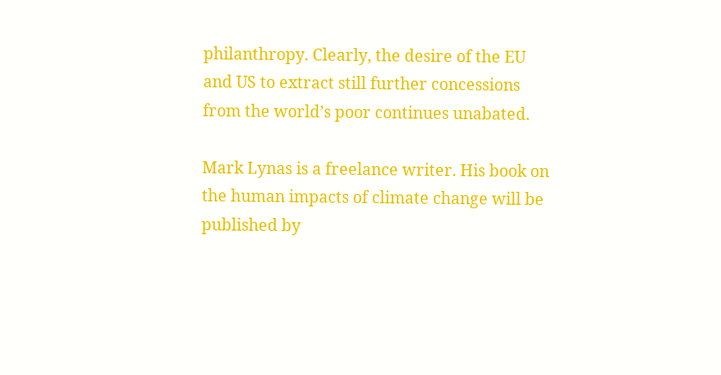philanthropy. Clearly, the desire of the EU and US to extract still further concessions from the world’s poor continues unabated.

Mark Lynas is a freelance writer. His book on the human impacts of climate change will be published by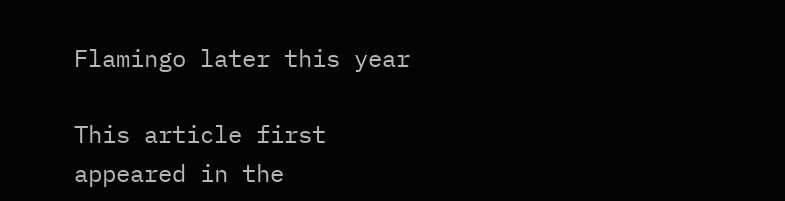Flamingo later this year

This article first appeared in the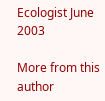Ecologist June 2003

More from this author